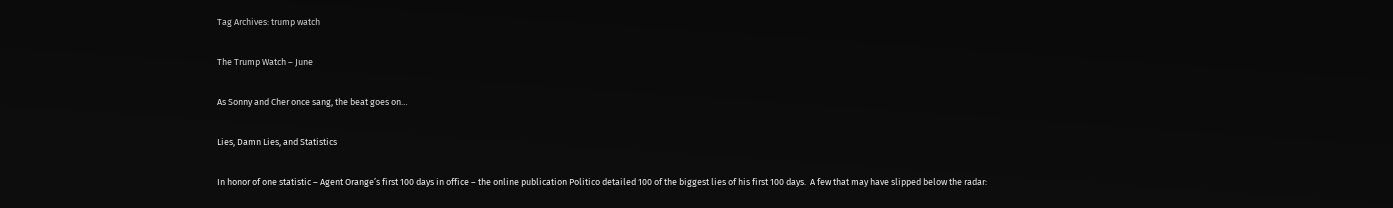Tag Archives: trump watch

The Trump Watch – June

As Sonny and Cher once sang, the beat goes on…

Lies, Damn Lies, and Statistics

In honor of one statistic – Agent Orange’s first 100 days in office – the online publication Politico detailed 100 of the biggest lies of his first 100 days.  A few that may have slipped below the radar: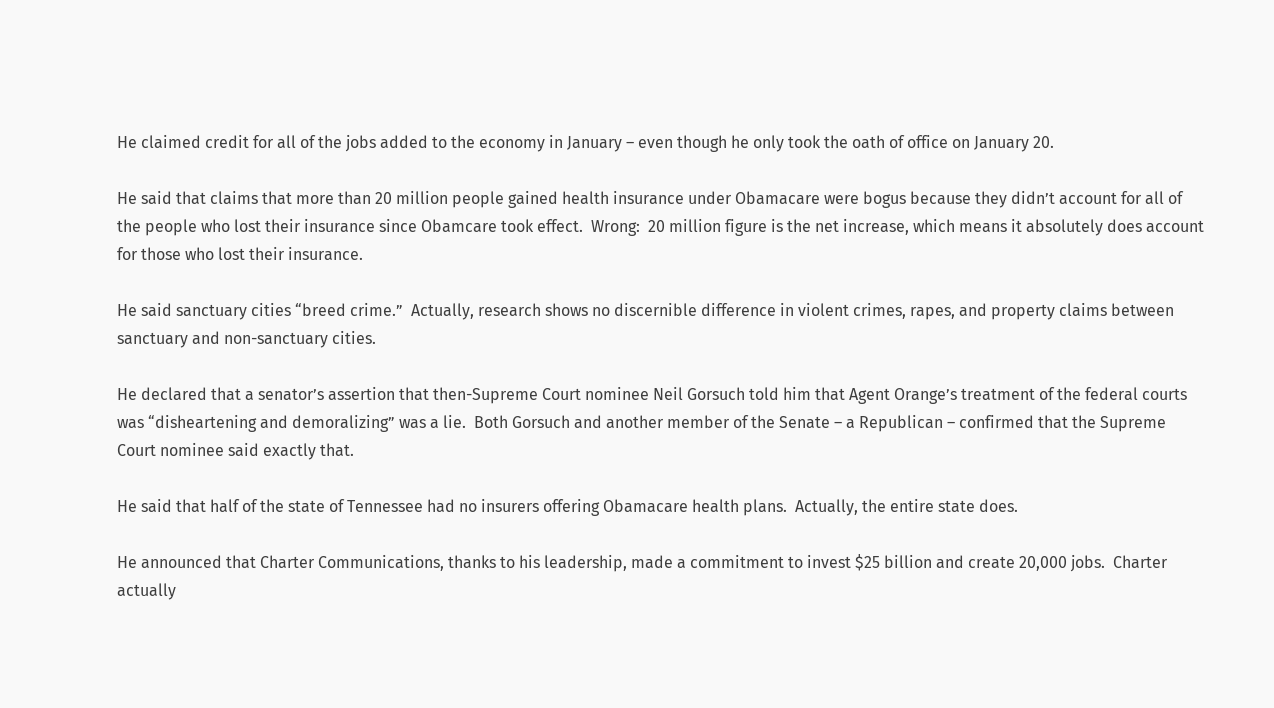He claimed credit for all of the jobs added to the economy in January – even though he only took the oath of office on January 20.

He said that claims that more than 20 million people gained health insurance under Obamacare were bogus because they didn’t account for all of the people who lost their insurance since Obamcare took effect.  Wrong:  20 million figure is the net increase, which means it absolutely does account for those who lost their insurance.

He said sanctuary cities “breed crime.”  Actually, research shows no discernible difference in violent crimes, rapes, and property claims between sanctuary and non-sanctuary cities.

He declared that a senator’s assertion that then-Supreme Court nominee Neil Gorsuch told him that Agent Orange’s treatment of the federal courts was “disheartening and demoralizing” was a lie.  Both Gorsuch and another member of the Senate – a Republican – confirmed that the Supreme Court nominee said exactly that.

He said that half of the state of Tennessee had no insurers offering Obamacare health plans.  Actually, the entire state does.

He announced that Charter Communications, thanks to his leadership, made a commitment to invest $25 billion and create 20,000 jobs.  Charter actually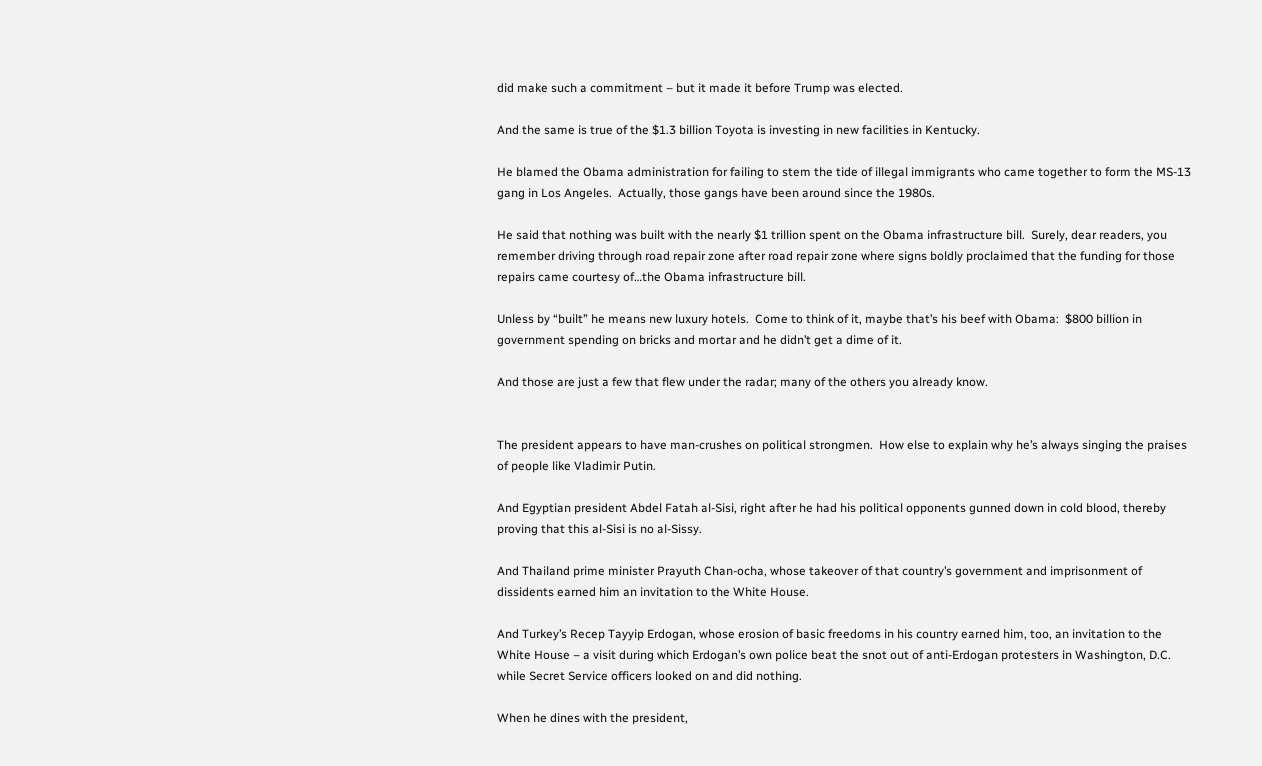did make such a commitment – but it made it before Trump was elected.

And the same is true of the $1.3 billion Toyota is investing in new facilities in Kentucky.

He blamed the Obama administration for failing to stem the tide of illegal immigrants who came together to form the MS-13 gang in Los Angeles.  Actually, those gangs have been around since the 1980s.

He said that nothing was built with the nearly $1 trillion spent on the Obama infrastructure bill.  Surely, dear readers, you remember driving through road repair zone after road repair zone where signs boldly proclaimed that the funding for those repairs came courtesy of…the Obama infrastructure bill.

Unless by “built” he means new luxury hotels.  Come to think of it, maybe that’s his beef with Obama:  $800 billion in government spending on bricks and mortar and he didn’t get a dime of it.

And those are just a few that flew under the radar; many of the others you already know.


The president appears to have man-crushes on political strongmen.  How else to explain why he’s always singing the praises of people like Vladimir Putin.

And Egyptian president Abdel Fatah al-Sisi, right after he had his political opponents gunned down in cold blood, thereby proving that this al-Sisi is no al-Sissy.

And Thailand prime minister Prayuth Chan-ocha, whose takeover of that country’s government and imprisonment of dissidents earned him an invitation to the White House.

And Turkey’s Recep Tayyip Erdogan, whose erosion of basic freedoms in his country earned him, too, an invitation to the White House – a visit during which Erdogan’s own police beat the snot out of anti-Erdogan protesters in Washington, D.C. while Secret Service officers looked on and did nothing.

When he dines with the president,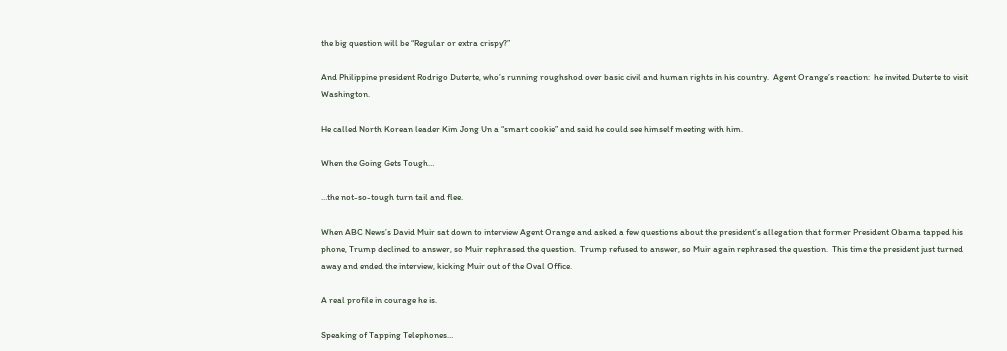the big question will be “Regular or extra crispy?”

And Philippine president Rodrigo Duterte, who’s running roughshod over basic civil and human rights in his country.  Agent Orange’s reaction:  he invited Duterte to visit Washington.

He called North Korean leader Kim Jong Un a “smart cookie” and said he could see himself meeting with him.

When the Going Gets Tough…

…the not-so-tough turn tail and flee.

When ABC News’s David Muir sat down to interview Agent Orange and asked a few questions about the president’s allegation that former President Obama tapped his phone, Trump declined to answer, so Muir rephrased the question.  Trump refused to answer, so Muir again rephrased the question.  This time the president just turned away and ended the interview, kicking Muir out of the Oval Office.

A real profile in courage he is.

Speaking of Tapping Telephones…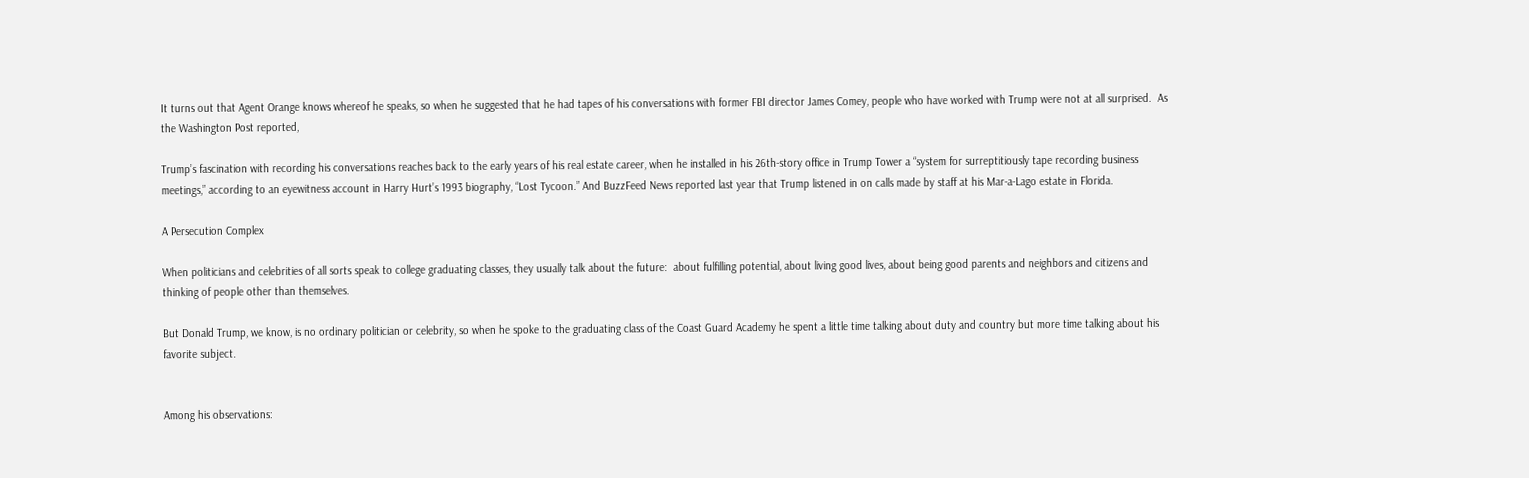It turns out that Agent Orange knows whereof he speaks, so when he suggested that he had tapes of his conversations with former FBI director James Comey, people who have worked with Trump were not at all surprised.  As the Washington Post reported,

Trump’s fascination with recording his conversations reaches back to the early years of his real estate career, when he installed in his 26th-story office in Trump Tower a “system for surreptitiously tape recording business meetings,” according to an eyewitness account in Harry Hurt’s 1993 biography, “Lost Tycoon.” And BuzzFeed News reported last year that Trump listened in on calls made by staff at his Mar-a-Lago estate in Florida.

A Persecution Complex

When politicians and celebrities of all sorts speak to college graduating classes, they usually talk about the future:  about fulfilling potential, about living good lives, about being good parents and neighbors and citizens and thinking of people other than themselves.

But Donald Trump, we know, is no ordinary politician or celebrity, so when he spoke to the graduating class of the Coast Guard Academy he spent a little time talking about duty and country but more time talking about his favorite subject.


Among his observations: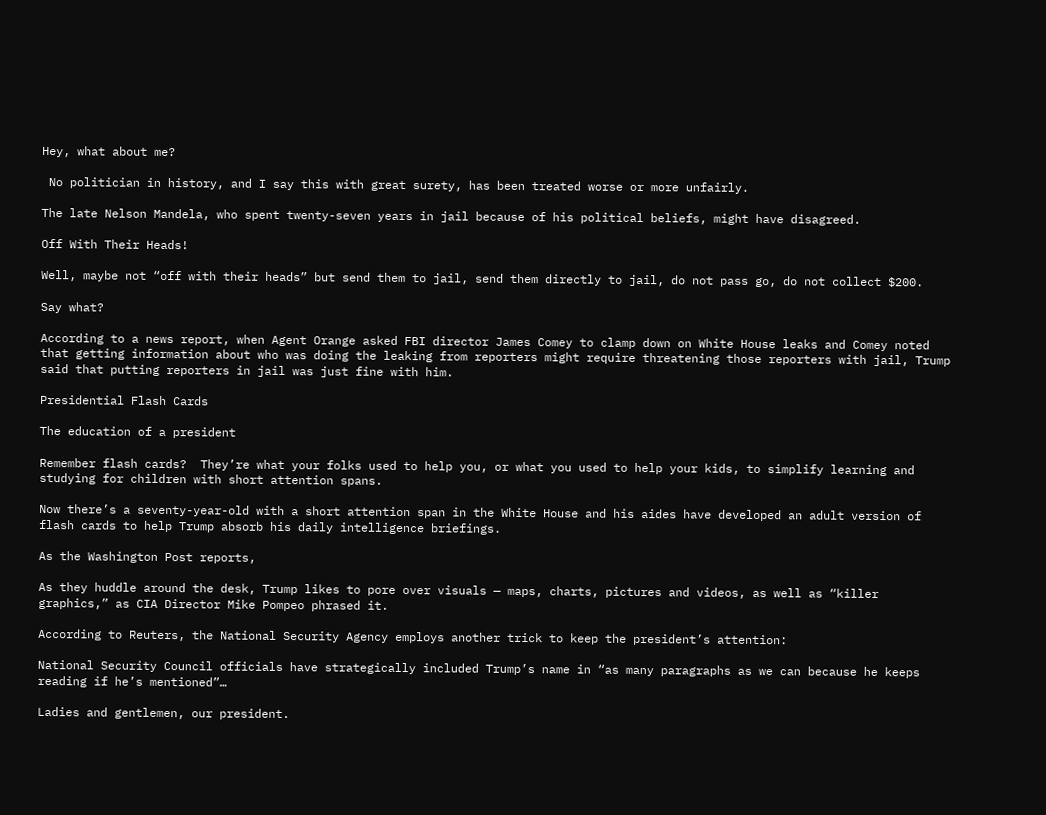Hey, what about me?

 No politician in history, and I say this with great surety, has been treated worse or more unfairly.

The late Nelson Mandela, who spent twenty-seven years in jail because of his political beliefs, might have disagreed.

Off With Their Heads!

Well, maybe not “off with their heads” but send them to jail, send them directly to jail, do not pass go, do not collect $200.

Say what?

According to a news report, when Agent Orange asked FBI director James Comey to clamp down on White House leaks and Comey noted that getting information about who was doing the leaking from reporters might require threatening those reporters with jail, Trump said that putting reporters in jail was just fine with him.

Presidential Flash Cards

The education of a president

Remember flash cards?  They’re what your folks used to help you, or what you used to help your kids, to simplify learning and studying for children with short attention spans.

Now there’s a seventy-year-old with a short attention span in the White House and his aides have developed an adult version of flash cards to help Trump absorb his daily intelligence briefings.

As the Washington Post reports,

As they huddle around the desk, Trump likes to pore over visuals — maps, charts, pictures and videos, as well as “killer graphics,” as CIA Director Mike Pompeo phrased it.

According to Reuters, the National Security Agency employs another trick to keep the president’s attention:

National Security Council officials have strategically included Trump’s name in “as many paragraphs as we can because he keeps reading if he’s mentioned”…

Ladies and gentlemen, our president.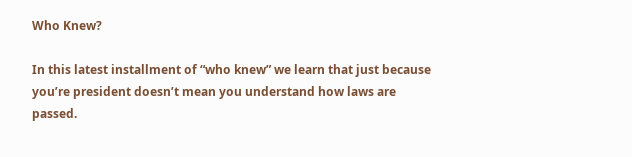Who Knew?

In this latest installment of “who knew” we learn that just because you’re president doesn’t mean you understand how laws are passed.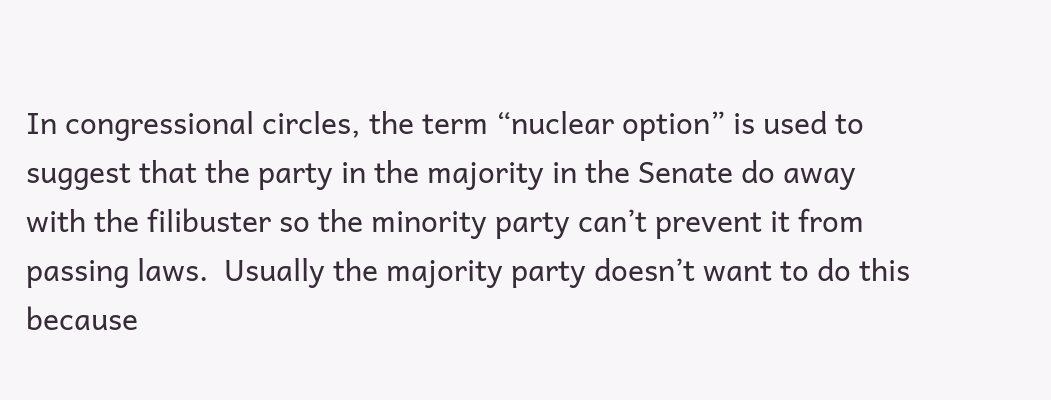In congressional circles, the term “nuclear option” is used to suggest that the party in the majority in the Senate do away with the filibuster so the minority party can’t prevent it from passing laws.  Usually the majority party doesn’t want to do this because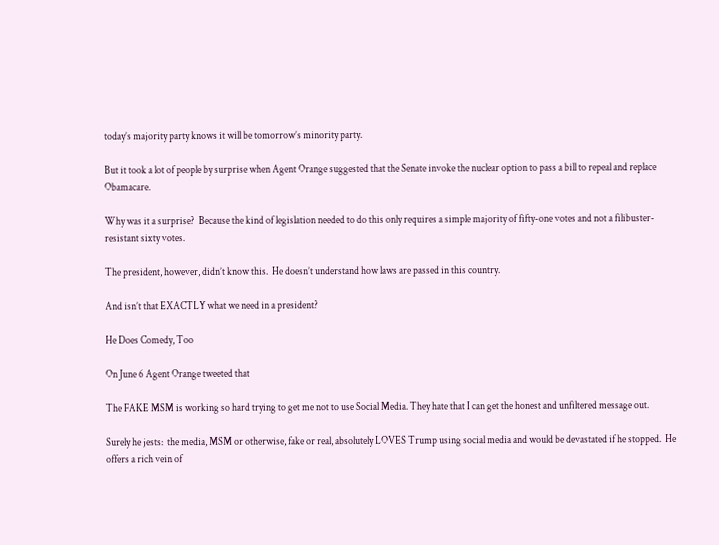today’s majority party knows it will be tomorrow’s minority party.

But it took a lot of people by surprise when Agent Orange suggested that the Senate invoke the nuclear option to pass a bill to repeal and replace Obamacare.

Why was it a surprise?  Because the kind of legislation needed to do this only requires a simple majority of fifty-one votes and not a filibuster-resistant sixty votes.

The president, however, didn’t know this.  He doesn’t understand how laws are passed in this country.

And isn’t that EXACTLY what we need in a president?

He Does Comedy, Too

On June 6 Agent Orange tweeted that

The FAKE MSM is working so hard trying to get me not to use Social Media. They hate that I can get the honest and unfiltered message out.

Surely he jests:  the media, MSM or otherwise, fake or real, absolutely LOVES Trump using social media and would be devastated if he stopped.  He offers a rich vein of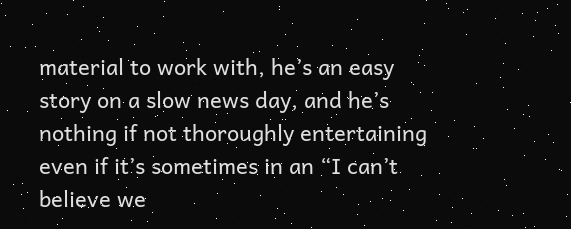material to work with, he’s an easy story on a slow news day, and he’s nothing if not thoroughly entertaining even if it’s sometimes in an “I can’t believe we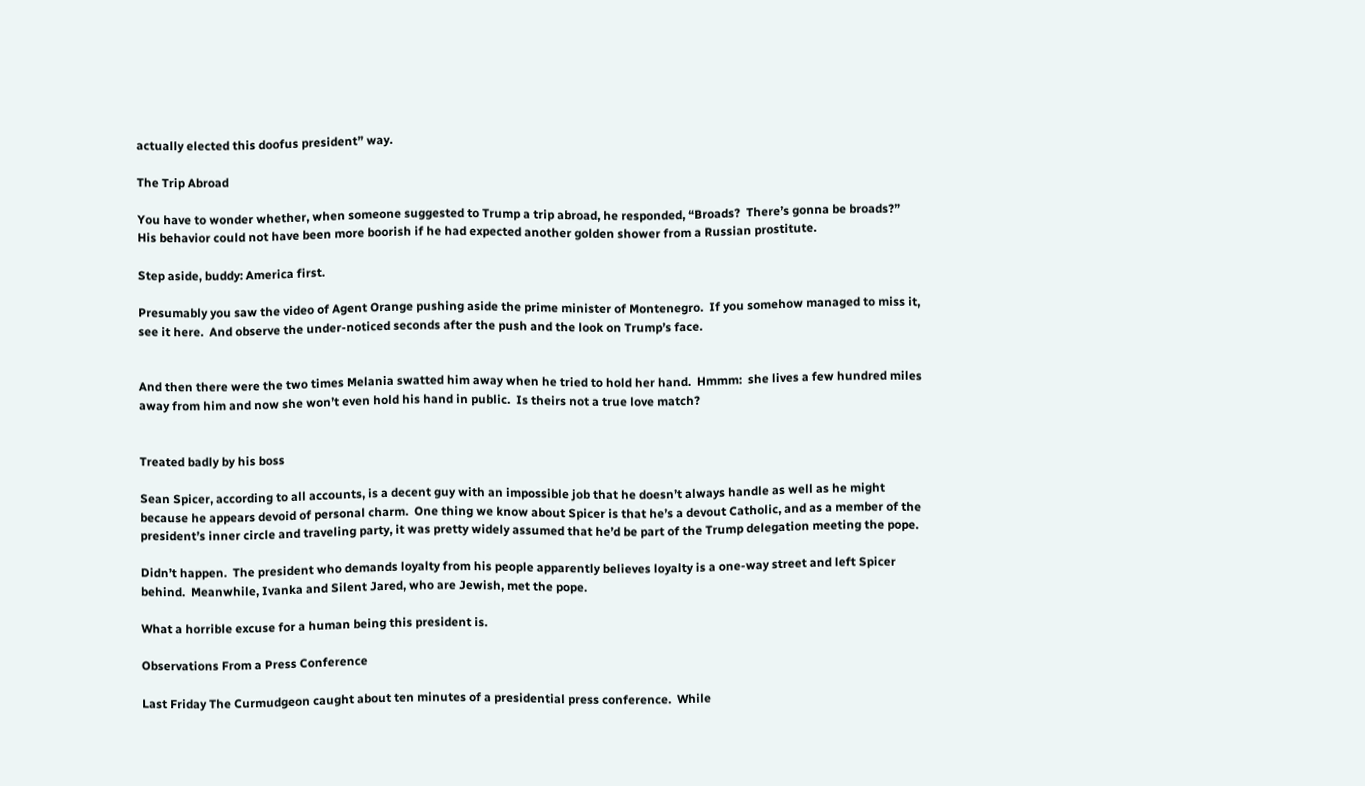actually elected this doofus president” way.

The Trip Abroad

You have to wonder whether, when someone suggested to Trump a trip abroad, he responded, “Broads?  There’s gonna be broads?”  His behavior could not have been more boorish if he had expected another golden shower from a Russian prostitute.

Step aside, buddy: America first.

Presumably you saw the video of Agent Orange pushing aside the prime minister of Montenegro.  If you somehow managed to miss it, see it here.  And observe the under-noticed seconds after the push and the look on Trump’s face.


And then there were the two times Melania swatted him away when he tried to hold her hand.  Hmmm:  she lives a few hundred miles away from him and now she won’t even hold his hand in public.  Is theirs not a true love match?


Treated badly by his boss

Sean Spicer, according to all accounts, is a decent guy with an impossible job that he doesn’t always handle as well as he might because he appears devoid of personal charm.  One thing we know about Spicer is that he’s a devout Catholic, and as a member of the president’s inner circle and traveling party, it was pretty widely assumed that he’d be part of the Trump delegation meeting the pope.

Didn’t happen.  The president who demands loyalty from his people apparently believes loyalty is a one-way street and left Spicer behind.  Meanwhile, Ivanka and Silent Jared, who are Jewish, met the pope.

What a horrible excuse for a human being this president is.

Observations From a Press Conference

Last Friday The Curmudgeon caught about ten minutes of a presidential press conference.  While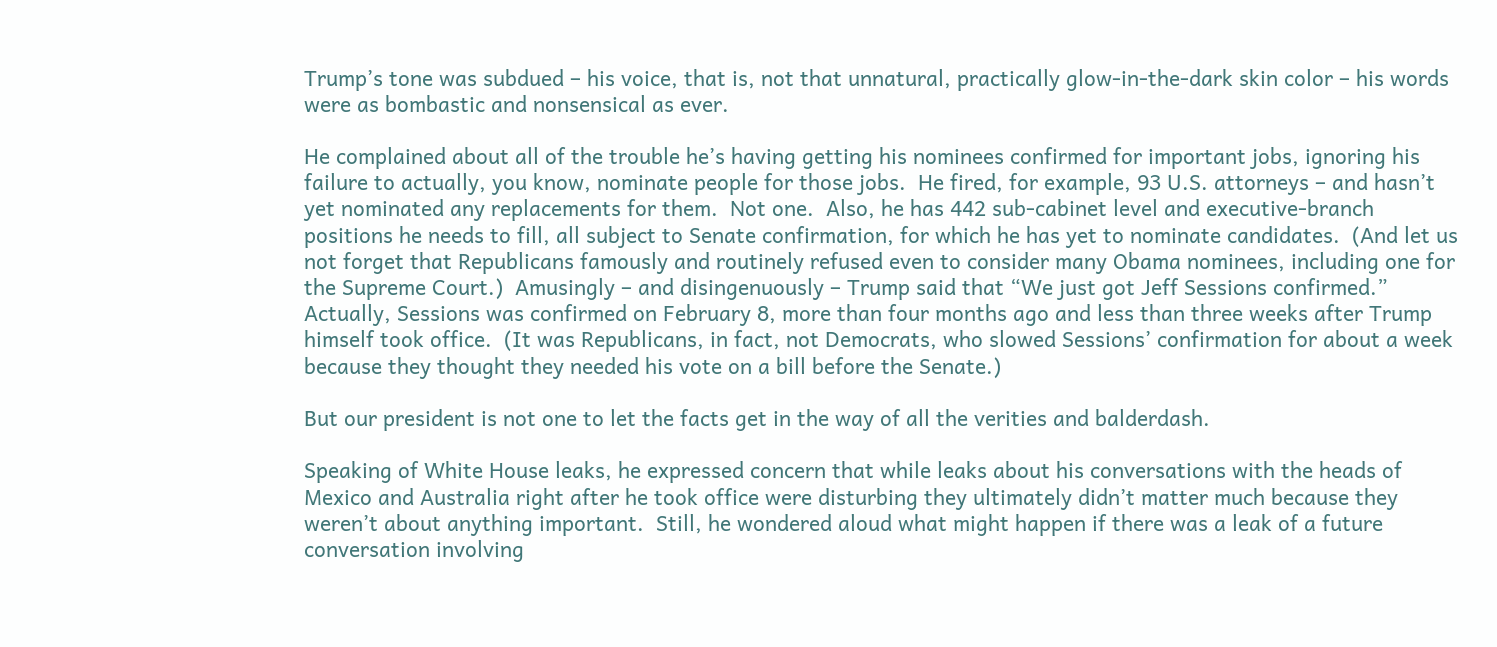Trump’s tone was subdued – his voice, that is, not that unnatural, practically glow-in-the-dark skin color – his words were as bombastic and nonsensical as ever.

He complained about all of the trouble he’s having getting his nominees confirmed for important jobs, ignoring his failure to actually, you know, nominate people for those jobs.  He fired, for example, 93 U.S. attorneys – and hasn’t yet nominated any replacements for them.  Not one.  Also, he has 442 sub-cabinet level and executive-branch positions he needs to fill, all subject to Senate confirmation, for which he has yet to nominate candidates.  (And let us not forget that Republicans famously and routinely refused even to consider many Obama nominees, including one for the Supreme Court.)  Amusingly – and disingenuously – Trump said that “We just got Jeff Sessions confirmed.”  Actually, Sessions was confirmed on February 8, more than four months ago and less than three weeks after Trump himself took office.  (It was Republicans, in fact, not Democrats, who slowed Sessions’ confirmation for about a week because they thought they needed his vote on a bill before the Senate.)

But our president is not one to let the facts get in the way of all the verities and balderdash.

Speaking of White House leaks, he expressed concern that while leaks about his conversations with the heads of Mexico and Australia right after he took office were disturbing they ultimately didn’t matter much because they weren’t about anything important.  Still, he wondered aloud what might happen if there was a leak of a future conversation involving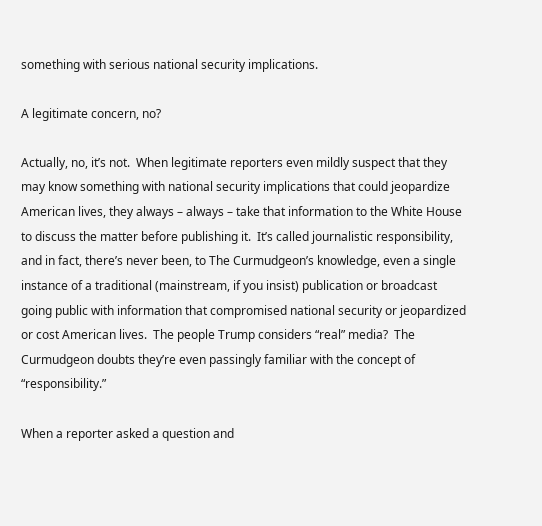something with serious national security implications.

A legitimate concern, no?

Actually, no, it’s not.  When legitimate reporters even mildly suspect that they may know something with national security implications that could jeopardize American lives, they always – always – take that information to the White House to discuss the matter before publishing it.  It’s called journalistic responsibility, and in fact, there’s never been, to The Curmudgeon’s knowledge, even a single instance of a traditional (mainstream, if you insist) publication or broadcast going public with information that compromised national security or jeopardized or cost American lives.  The people Trump considers “real” media?  The Curmudgeon doubts they’re even passingly familiar with the concept of “responsibility.”

When a reporter asked a question and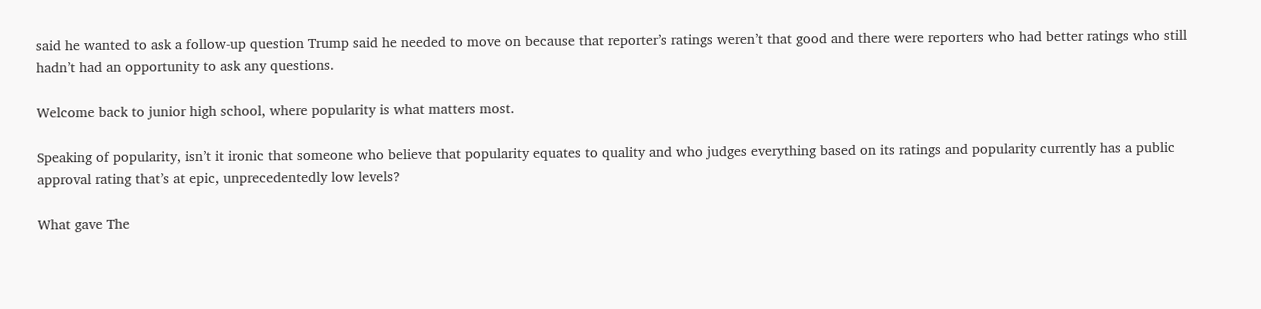said he wanted to ask a follow-up question Trump said he needed to move on because that reporter’s ratings weren’t that good and there were reporters who had better ratings who still hadn’t had an opportunity to ask any questions.

Welcome back to junior high school, where popularity is what matters most.

Speaking of popularity, isn’t it ironic that someone who believe that popularity equates to quality and who judges everything based on its ratings and popularity currently has a public approval rating that’s at epic, unprecedentedly low levels?

What gave The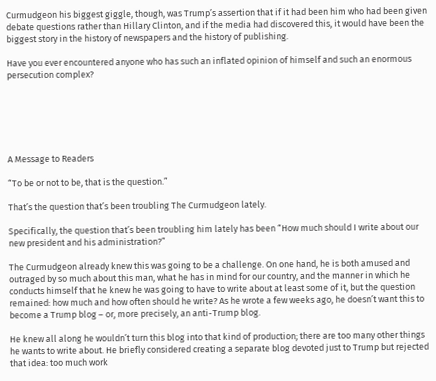Curmudgeon his biggest giggle, though, was Trump’s assertion that if it had been him who had been given debate questions rather than Hillary Clinton, and if the media had discovered this, it would have been the biggest story in the history of newspapers and the history of publishing.

Have you ever encountered anyone who has such an inflated opinion of himself and such an enormous persecution complex?






A Message to Readers

“To be or not to be, that is the question.”

That’s the question that’s been troubling The Curmudgeon lately.

Specifically, the question that’s been troubling him lately has been “How much should I write about our new president and his administration?”

The Curmudgeon already knew this was going to be a challenge. On one hand, he is both amused and outraged by so much about this man, what he has in mind for our country, and the manner in which he conducts himself that he knew he was going to have to write about at least some of it, but the question remained: how much and how often should he write? As he wrote a few weeks ago, he doesn’t want this to become a Trump blog – or, more precisely, an anti-Trump blog.

He knew all along he wouldn’t turn this blog into that kind of production; there are too many other things he wants to write about. He briefly considered creating a separate blog devoted just to Trump but rejected that idea: too much work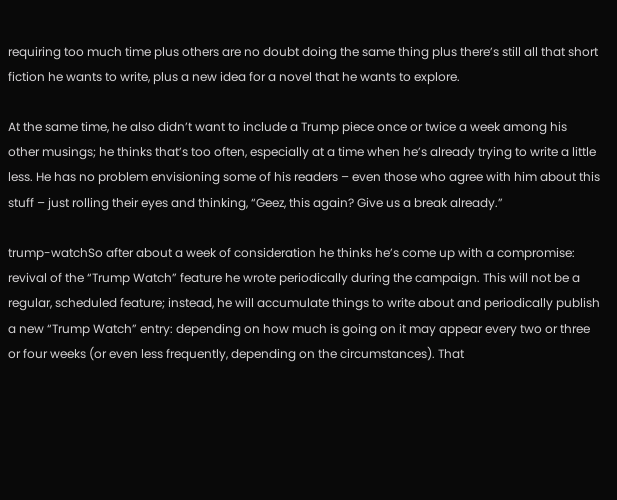requiring too much time plus others are no doubt doing the same thing plus there’s still all that short fiction he wants to write, plus a new idea for a novel that he wants to explore.

At the same time, he also didn’t want to include a Trump piece once or twice a week among his other musings; he thinks that’s too often, especially at a time when he’s already trying to write a little less. He has no problem envisioning some of his readers – even those who agree with him about this stuff – just rolling their eyes and thinking, “Geez, this again? Give us a break already.”

trump-watchSo after about a week of consideration he thinks he’s come up with a compromise: revival of the “Trump Watch” feature he wrote periodically during the campaign. This will not be a regular, scheduled feature; instead, he will accumulate things to write about and periodically publish a new “Trump Watch” entry: depending on how much is going on it may appear every two or three or four weeks (or even less frequently, depending on the circumstances). That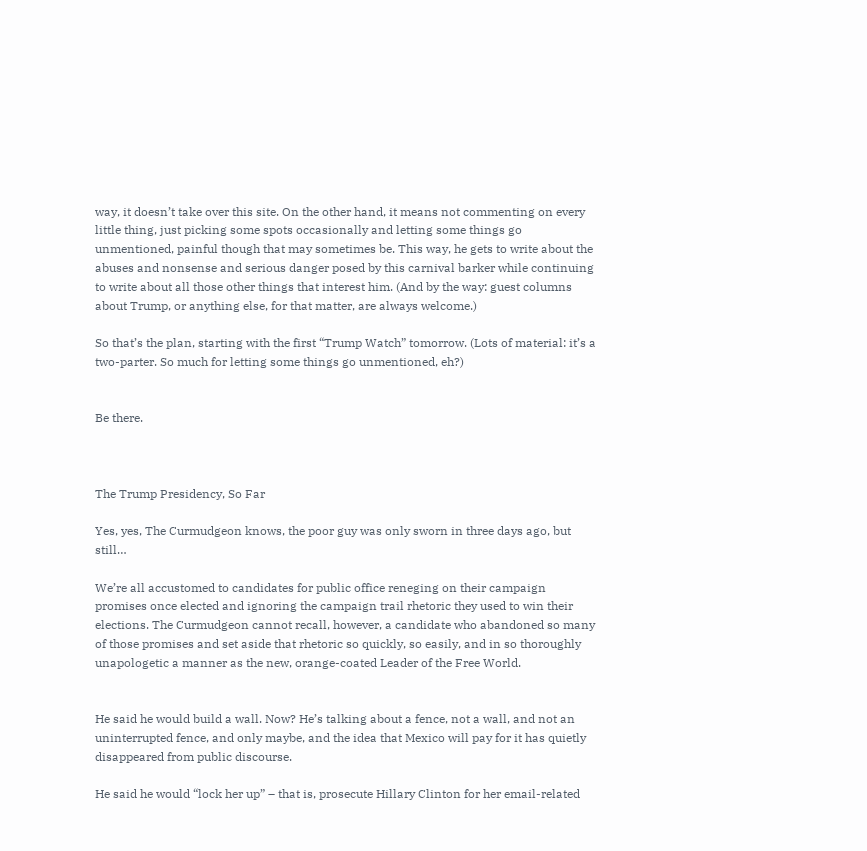way, it doesn’t take over this site. On the other hand, it means not commenting on every little thing, just picking some spots occasionally and letting some things go unmentioned, painful though that may sometimes be. This way, he gets to write about the abuses and nonsense and serious danger posed by this carnival barker while continuing to write about all those other things that interest him. (And by the way: guest columns about Trump, or anything else, for that matter, are always welcome.)

So that’s the plan, starting with the first “Trump Watch” tomorrow. (Lots of material: it’s a two-parter. So much for letting some things go unmentioned, eh?)


Be there.



The Trump Presidency, So Far

Yes, yes, The Curmudgeon knows, the poor guy was only sworn in three days ago, but still…

We’re all accustomed to candidates for public office reneging on their campaign promises once elected and ignoring the campaign trail rhetoric they used to win their elections. The Curmudgeon cannot recall, however, a candidate who abandoned so many of those promises and set aside that rhetoric so quickly, so easily, and in so thoroughly unapologetic a manner as the new, orange-coated Leader of the Free World.


He said he would build a wall. Now? He’s talking about a fence, not a wall, and not an uninterrupted fence, and only maybe, and the idea that Mexico will pay for it has quietly disappeared from public discourse.

He said he would “lock her up” – that is, prosecute Hillary Clinton for her email-related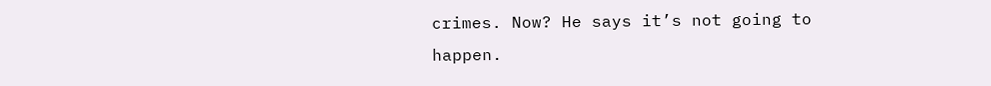crimes. Now? He says it’s not going to happen.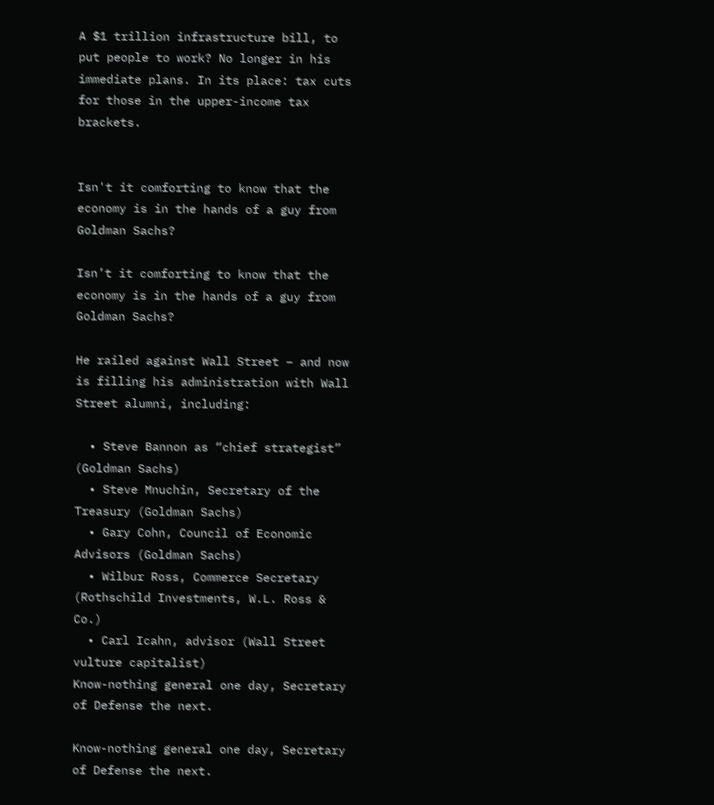A $1 trillion infrastructure bill, to put people to work? No longer in his immediate plans. In its place: tax cuts for those in the upper-income tax brackets.


Isn't it comforting to know that the economy is in the hands of a guy from Goldman Sachs?

Isn’t it comforting to know that the economy is in the hands of a guy from Goldman Sachs?

He railed against Wall Street – and now is filling his administration with Wall Street alumni, including:

  • Steve Bannon as “chief strategist” (Goldman Sachs)
  • Steve Mnuchin, Secretary of the Treasury (Goldman Sachs)
  • Gary Cohn, Council of Economic Advisors (Goldman Sachs)
  • Wilbur Ross, Commerce Secretary (Rothschild Investments, W.L. Ross & Co.)
  • Carl Icahn, advisor (Wall Street vulture capitalist)
Know-nothing general one day, Secretary of Defense the next.

Know-nothing general one day, Secretary of Defense the next.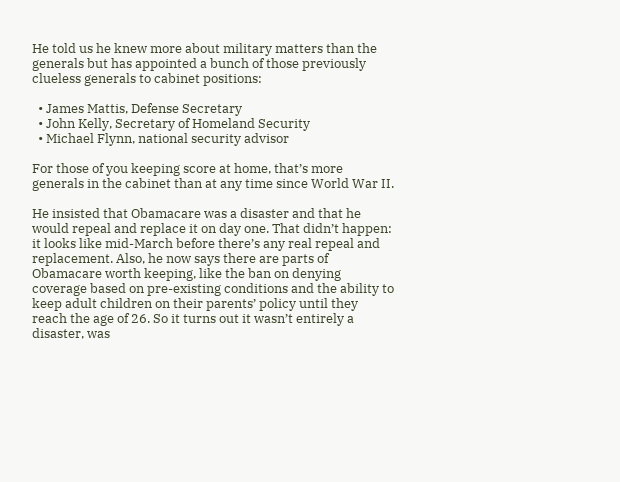He told us he knew more about military matters than the generals but has appointed a bunch of those previously clueless generals to cabinet positions:

  • James Mattis, Defense Secretary
  • John Kelly, Secretary of Homeland Security
  • Michael Flynn, national security advisor

For those of you keeping score at home, that’s more generals in the cabinet than at any time since World War II.

He insisted that Obamacare was a disaster and that he would repeal and replace it on day one. That didn’t happen: it looks like mid-March before there’s any real repeal and replacement. Also, he now says there are parts of Obamacare worth keeping, like the ban on denying coverage based on pre-existing conditions and the ability to keep adult children on their parents’ policy until they reach the age of 26. So it turns out it wasn’t entirely a disaster, was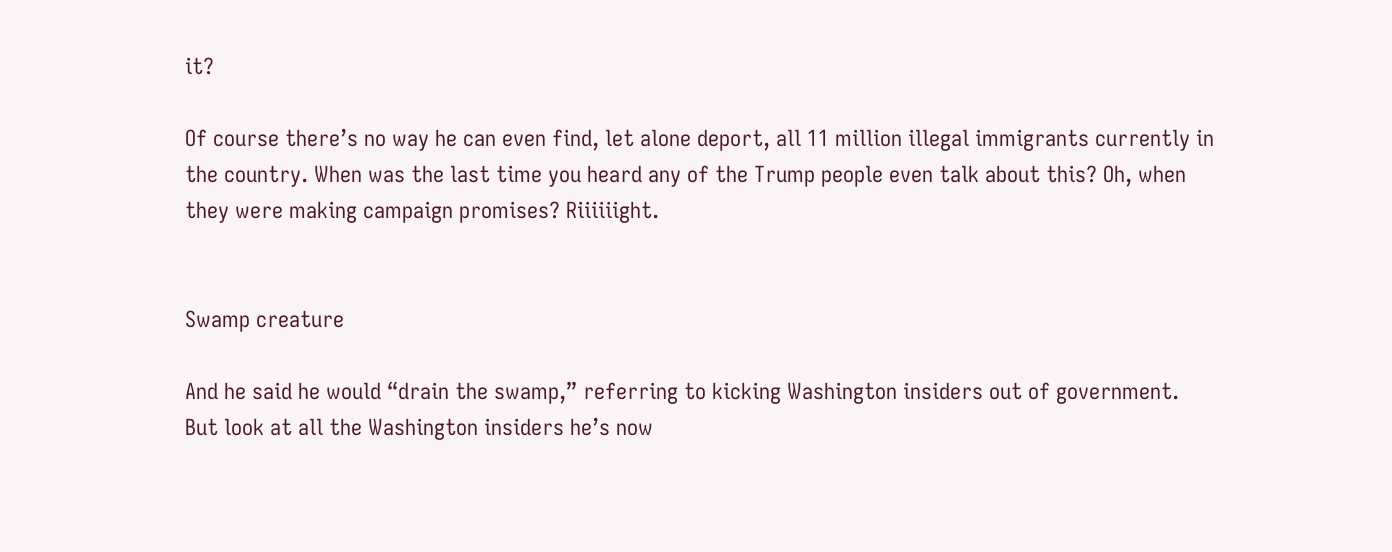it?

Of course there’s no way he can even find, let alone deport, all 11 million illegal immigrants currently in the country. When was the last time you heard any of the Trump people even talk about this? Oh, when they were making campaign promises? Riiiiiight.


Swamp creature

And he said he would “drain the swamp,” referring to kicking Washington insiders out of government.   But look at all the Washington insiders he’s now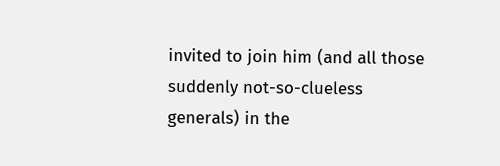invited to join him (and all those suddenly not-so-clueless generals) in the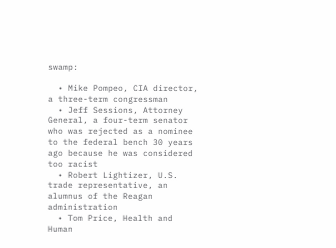swamp:

  • Mike Pompeo, CIA director, a three-term congressman
  • Jeff Sessions, Attorney General, a four-term senator who was rejected as a nominee to the federal bench 30 years ago because he was considered too racist
  • Robert Lightizer, U.S. trade representative, an alumnus of the Reagan administration
  • Tom Price, Health and Human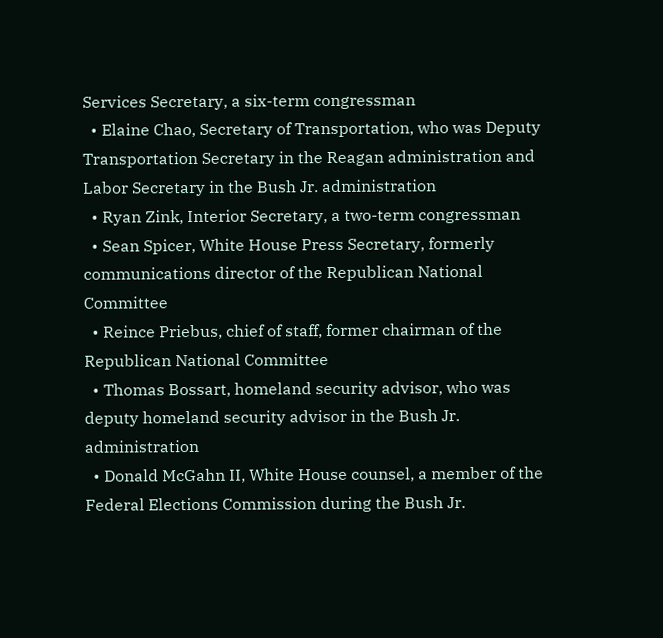Services Secretary, a six-term congressman
  • Elaine Chao, Secretary of Transportation, who was Deputy Transportation Secretary in the Reagan administration and Labor Secretary in the Bush Jr. administration
  • Ryan Zink, Interior Secretary, a two-term congressman
  • Sean Spicer, White House Press Secretary, formerly communications director of the Republican National Committee
  • Reince Priebus, chief of staff, former chairman of the Republican National Committee
  • Thomas Bossart, homeland security advisor, who was deputy homeland security advisor in the Bush Jr. administration
  • Donald McGahn II, White House counsel, a member of the Federal Elections Commission during the Bush Jr.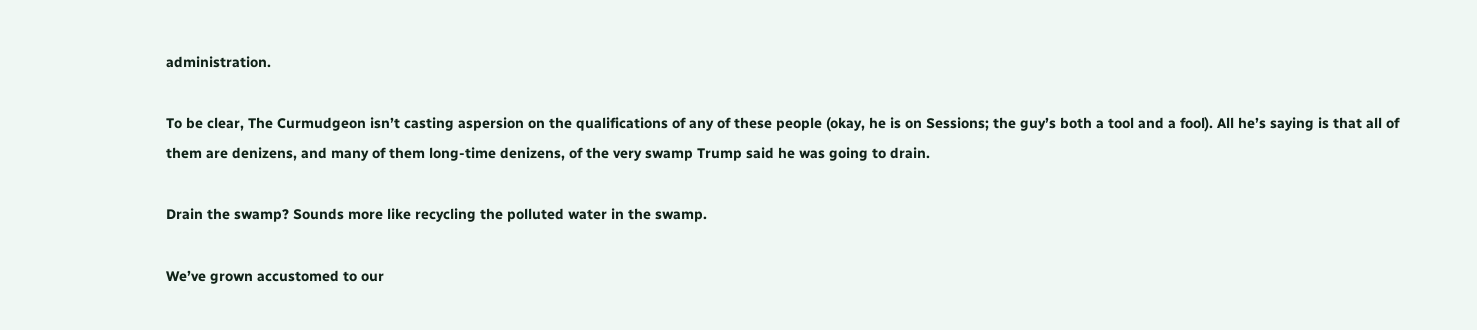administration.

To be clear, The Curmudgeon isn’t casting aspersion on the qualifications of any of these people (okay, he is on Sessions; the guy’s both a tool and a fool). All he’s saying is that all of them are denizens, and many of them long-time denizens, of the very swamp Trump said he was going to drain.

Drain the swamp? Sounds more like recycling the polluted water in the swamp.

We’ve grown accustomed to our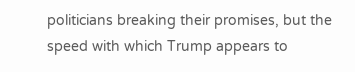politicians breaking their promises, but the speed with which Trump appears to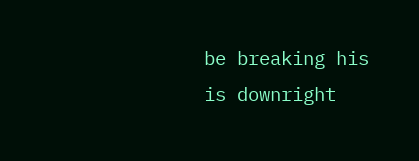be breaking his is downright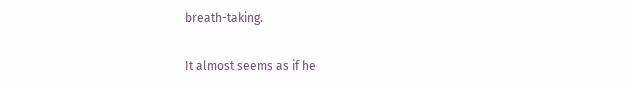breath-taking.

It almost seems as if he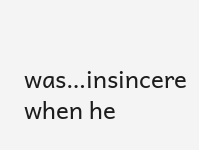was…insincere when he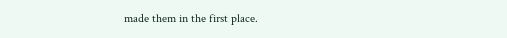made them in the first place.